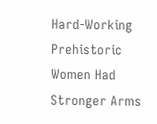Hard-Working Prehistoric Women Had Stronger Arms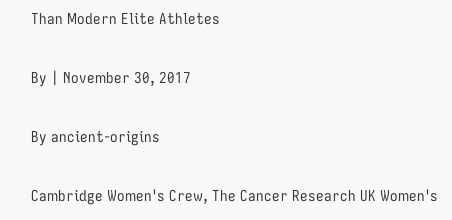Than Modern Elite Athletes

By | November 30, 2017

By ancient-origins

Cambridge Women's Crew, The Cancer Research UK Women's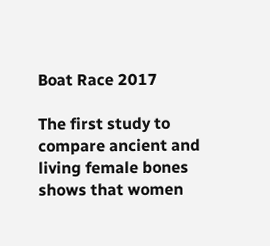Boat Race 2017

The first study to compare ancient and living female bones shows that women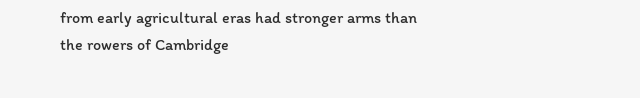from early agricultural eras had stronger arms than the rowers of Cambridge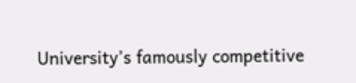University’s famously competitive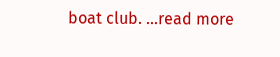boat club. …read more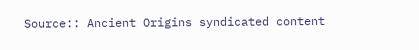Source:: Ancient Origins syndicated content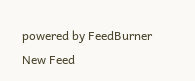powered by FeedBurner New Feed